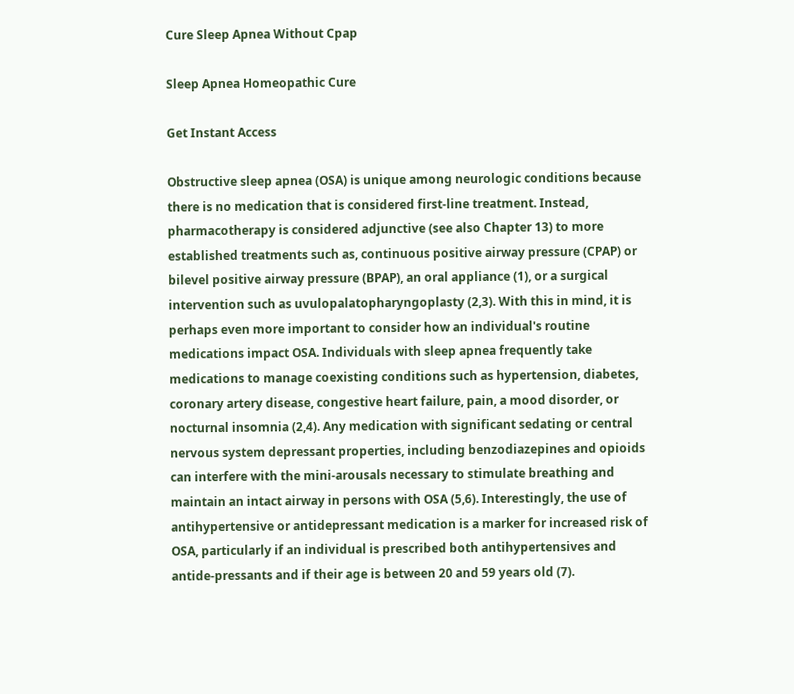Cure Sleep Apnea Without Cpap

Sleep Apnea Homeopathic Cure

Get Instant Access

Obstructive sleep apnea (OSA) is unique among neurologic conditions because there is no medication that is considered first-line treatment. Instead, pharmacotherapy is considered adjunctive (see also Chapter 13) to more established treatments such as, continuous positive airway pressure (CPAP) or bilevel positive airway pressure (BPAP), an oral appliance (1), or a surgical intervention such as uvulopalatopharyngoplasty (2,3). With this in mind, it is perhaps even more important to consider how an individual's routine medications impact OSA. Individuals with sleep apnea frequently take medications to manage coexisting conditions such as hypertension, diabetes, coronary artery disease, congestive heart failure, pain, a mood disorder, or nocturnal insomnia (2,4). Any medication with significant sedating or central nervous system depressant properties, including benzodiazepines and opioids can interfere with the mini-arousals necessary to stimulate breathing and maintain an intact airway in persons with OSA (5,6). Interestingly, the use of antihypertensive or antidepressant medication is a marker for increased risk of OSA, particularly if an individual is prescribed both antihypertensives and antide-pressants and if their age is between 20 and 59 years old (7).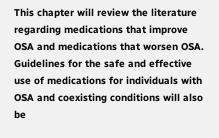This chapter will review the literature regarding medications that improve OSA and medications that worsen OSA. Guidelines for the safe and effective use of medications for individuals with OSA and coexisting conditions will also be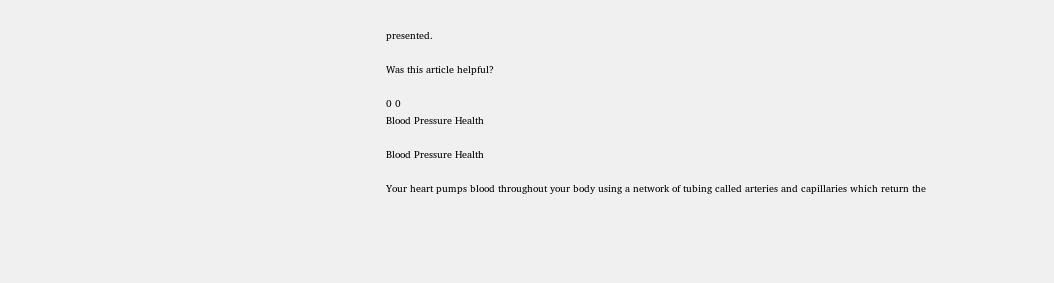presented.

Was this article helpful?

0 0
Blood Pressure Health

Blood Pressure Health

Your heart pumps blood throughout your body using a network of tubing called arteries and capillaries which return the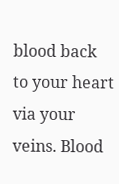blood back to your heart via your veins. Blood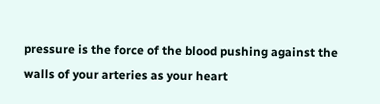pressure is the force of the blood pushing against the walls of your arteries as your heart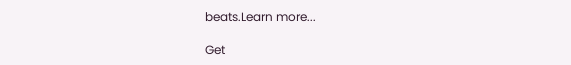beats.Learn more...

Get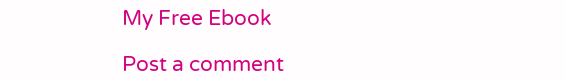My Free Ebook

Post a comment